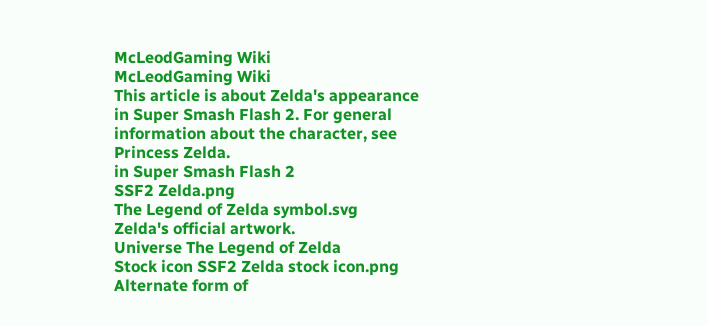McLeodGaming Wiki
McLeodGaming Wiki
This article is about Zelda's appearance in Super Smash Flash 2. For general information about the character, see Princess Zelda.
in Super Smash Flash 2
SSF2 Zelda.png
The Legend of Zelda symbol.svg
Zelda's official artwork.
Universe The Legend of Zelda
Stock icon SSF2 Zelda stock icon.png
Alternate form of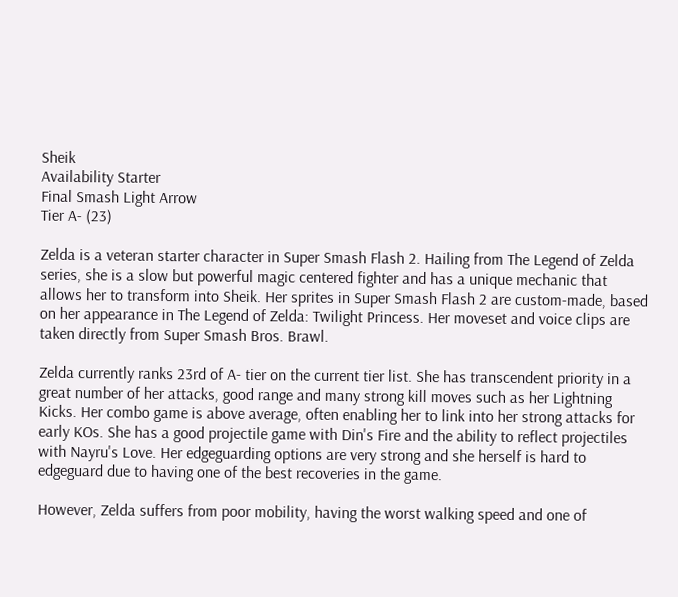Sheik
Availability Starter
Final Smash Light Arrow
Tier A- (23)

Zelda is a veteran starter character in Super Smash Flash 2. Hailing from The Legend of Zelda series, she is a slow but powerful magic centered fighter and has a unique mechanic that allows her to transform into Sheik. Her sprites in Super Smash Flash 2 are custom-made, based on her appearance in The Legend of Zelda: Twilight Princess. Her moveset and voice clips are taken directly from Super Smash Bros. Brawl.

Zelda currently ranks 23rd of A- tier on the current tier list. She has transcendent priority in a great number of her attacks, good range and many strong kill moves such as her Lightning Kicks. Her combo game is above average, often enabling her to link into her strong attacks for early KOs. She has a good projectile game with Din's Fire and the ability to reflect projectiles with Nayru's Love. Her edgeguarding options are very strong and she herself is hard to edgeguard due to having one of the best recoveries in the game.

However, Zelda suffers from poor mobility, having the worst walking speed and one of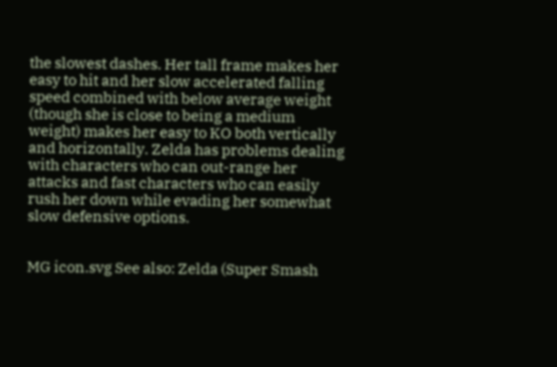the slowest dashes. Her tall frame makes her easy to hit and her slow accelerated falling speed combined with below average weight (though she is close to being a medium weight) makes her easy to KO both vertically and horizontally. Zelda has problems dealing with characters who can out-range her attacks and fast characters who can easily rush her down while evading her somewhat slow defensive options.


MG icon.svg See also: Zelda (Super Smash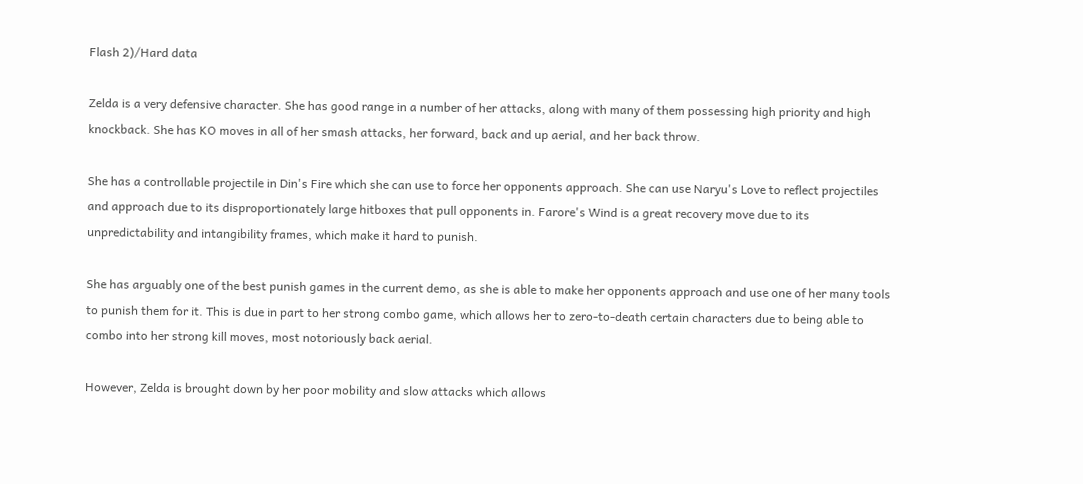Flash 2)/Hard data

Zelda is a very defensive character. She has good range in a number of her attacks, along with many of them possessing high priority and high knockback. She has KO moves in all of her smash attacks, her forward, back and up aerial, and her back throw.

She has a controllable projectile in Din's Fire which she can use to force her opponents approach. She can use Naryu's Love to reflect projectiles and approach due to its disproportionately large hitboxes that pull opponents in. Farore's Wind is a great recovery move due to its unpredictability and intangibility frames, which make it hard to punish.

She has arguably one of the best punish games in the current demo, as she is able to make her opponents approach and use one of her many tools to punish them for it. This is due in part to her strong combo game, which allows her to zero-to-death certain characters due to being able to combo into her strong kill moves, most notoriously back aerial.

However, Zelda is brought down by her poor mobility and slow attacks which allows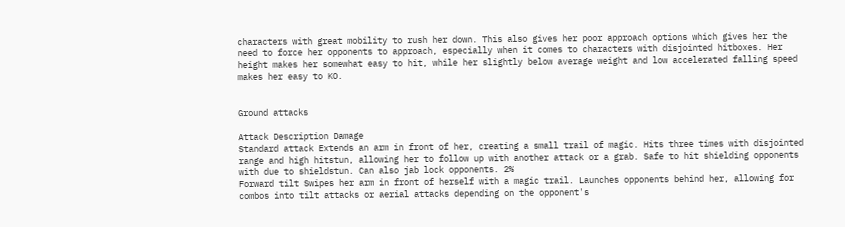characters with great mobility to rush her down. This also gives her poor approach options which gives her the need to force her opponents to approach, especially when it comes to characters with disjointed hitboxes. Her height makes her somewhat easy to hit, while her slightly below average weight and low accelerated falling speed makes her easy to KO.


Ground attacks

Attack Description Damage
Standard attack Extends an arm in front of her, creating a small trail of magic. Hits three times with disjointed range and high hitstun, allowing her to follow up with another attack or a grab. Safe to hit shielding opponents with due to shieldstun. Can also jab lock opponents. 2%
Forward tilt Swipes her arm in front of herself with a magic trail. Launches opponents behind her, allowing for combos into tilt attacks or aerial attacks depending on the opponent's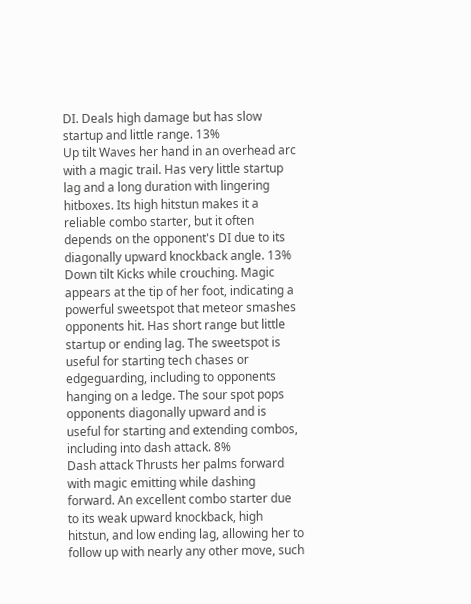DI. Deals high damage but has slow startup and little range. 13%
Up tilt Waves her hand in an overhead arc with a magic trail. Has very little startup lag and a long duration with lingering hitboxes. Its high hitstun makes it a reliable combo starter, but it often depends on the opponent's DI due to its diagonally upward knockback angle. 13%
Down tilt Kicks while crouching. Magic appears at the tip of her foot, indicating a powerful sweetspot that meteor smashes opponents hit. Has short range but little startup or ending lag. The sweetspot is useful for starting tech chases or edgeguarding, including to opponents hanging on a ledge. The sour spot pops opponents diagonally upward and is useful for starting and extending combos, including into dash attack. 8%
Dash attack Thrusts her palms forward with magic emitting while dashing forward. An excellent combo starter due to its weak upward knockback, high hitstun, and low ending lag, allowing her to follow up with nearly any other move, such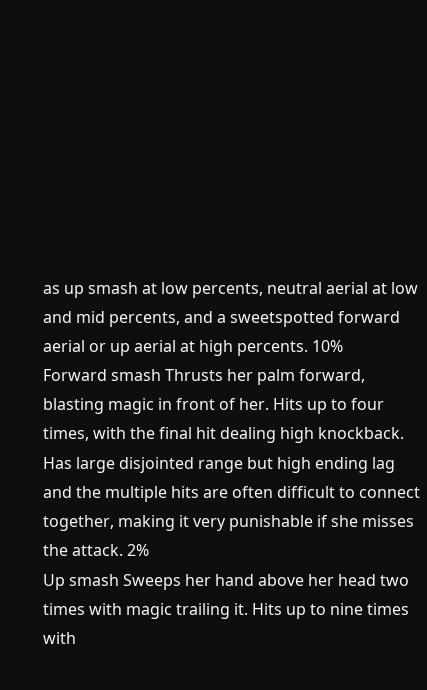as up smash at low percents, neutral aerial at low and mid percents, and a sweetspotted forward aerial or up aerial at high percents. 10%
Forward smash Thrusts her palm forward, blasting magic in front of her. Hits up to four times, with the final hit dealing high knockback. Has large disjointed range but high ending lag and the multiple hits are often difficult to connect together, making it very punishable if she misses the attack. 2%
Up smash Sweeps her hand above her head two times with magic trailing it. Hits up to nine times with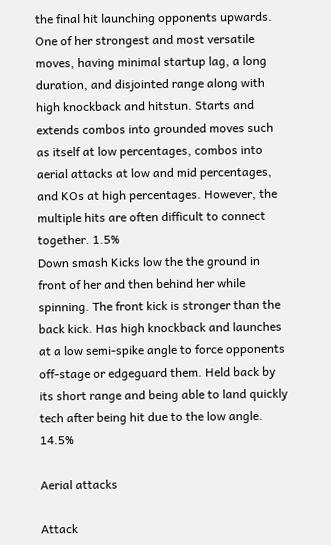the final hit launching opponents upwards. One of her strongest and most versatile moves, having minimal startup lag, a long duration, and disjointed range along with high knockback and hitstun. Starts and extends combos into grounded moves such as itself at low percentages, combos into aerial attacks at low and mid percentages, and KOs at high percentages. However, the multiple hits are often difficult to connect together. 1.5%
Down smash Kicks low the the ground in front of her and then behind her while spinning. The front kick is stronger than the back kick. Has high knockback and launches at a low semi-spike angle to force opponents off-stage or edgeguard them. Held back by its short range and being able to land quickly tech after being hit due to the low angle. 14.5%

Aerial attacks

Attack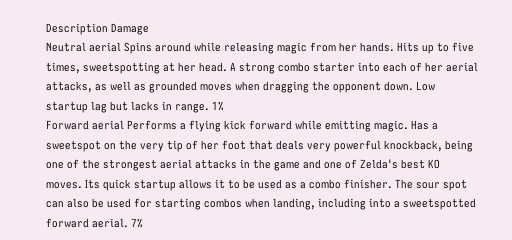Description Damage
Neutral aerial Spins around while releasing magic from her hands. Hits up to five times, sweetspotting at her head. A strong combo starter into each of her aerial attacks, as well as grounded moves when dragging the opponent down. Low startup lag but lacks in range. 1%
Forward aerial Performs a flying kick forward while emitting magic. Has a sweetspot on the very tip of her foot that deals very powerful knockback, being one of the strongest aerial attacks in the game and one of Zelda's best KO moves. Its quick startup allows it to be used as a combo finisher. The sour spot can also be used for starting combos when landing, including into a sweetspotted forward aerial. 7%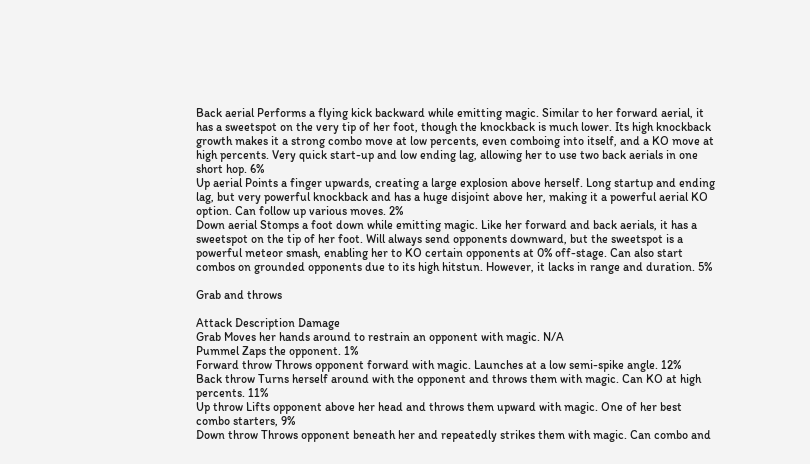Back aerial Performs a flying kick backward while emitting magic. Similar to her forward aerial, it has a sweetspot on the very tip of her foot, though the knockback is much lower. Its high knockback growth makes it a strong combo move at low percents, even comboing into itself, and a KO move at high percents. Very quick start-up and low ending lag, allowing her to use two back aerials in one short hop. 6%
Up aerial Points a finger upwards, creating a large explosion above herself. Long startup and ending lag, but very powerful knockback and has a huge disjoint above her, making it a powerful aerial KO option. Can follow up various moves. 2%
Down aerial Stomps a foot down while emitting magic. Like her forward and back aerials, it has a sweetspot on the tip of her foot. Will always send opponents downward, but the sweetspot is a powerful meteor smash, enabling her to KO certain opponents at 0% off-stage. Can also start combos on grounded opponents due to its high hitstun. However, it lacks in range and duration. 5%

Grab and throws

Attack Description Damage
Grab Moves her hands around to restrain an opponent with magic. N/A
Pummel Zaps the opponent. 1%
Forward throw Throws opponent forward with magic. Launches at a low semi-spike angle. 12%
Back throw Turns herself around with the opponent and throws them with magic. Can KO at high percents. 11%
Up throw Lifts opponent above her head and throws them upward with magic. One of her best combo starters, 9%
Down throw Throws opponent beneath her and repeatedly strikes them with magic. Can combo and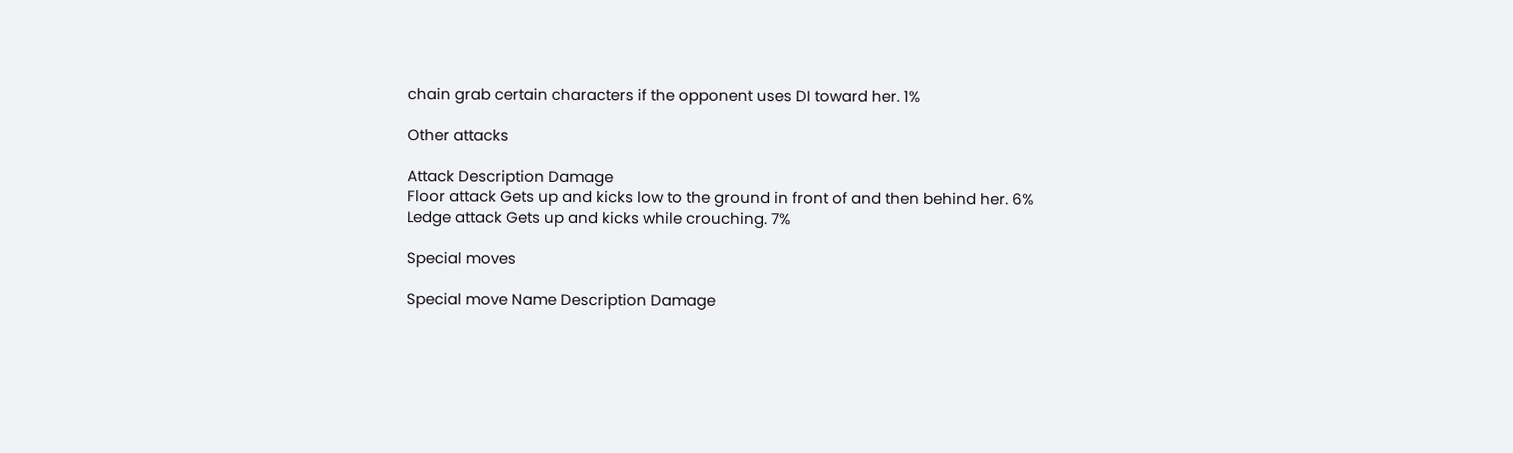chain grab certain characters if the opponent uses DI toward her. 1%

Other attacks

Attack Description Damage
Floor attack Gets up and kicks low to the ground in front of and then behind her. 6%
Ledge attack Gets up and kicks while crouching. 7%

Special moves

Special move Name Description Damage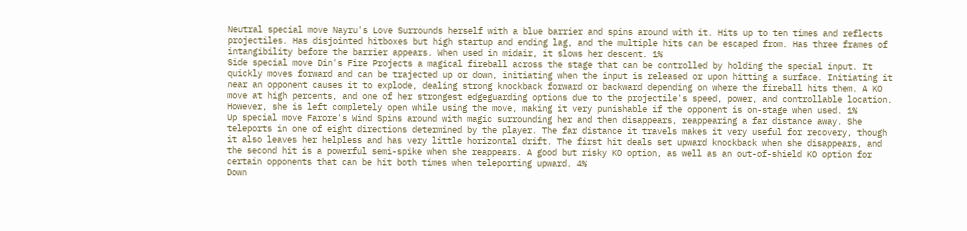Neutral special move Nayru's Love Surrounds herself with a blue barrier and spins around with it. Hits up to ten times and reflects projectiles. Has disjointed hitboxes but high startup and ending lag, and the multiple hits can be escaped from. Has three frames of intangibility before the barrier appears. When used in midair, it slows her descent. 1%
Side special move Din's Fire Projects a magical fireball across the stage that can be controlled by holding the special input. It quickly moves forward and can be trajected up or down, initiating when the input is released or upon hitting a surface. Initiating it near an opponent causes it to explode, dealing strong knockback forward or backward depending on where the fireball hits them. A KO move at high percents, and one of her strongest edgeguarding options due to the projectile's speed, power, and controllable location. However, she is left completely open while using the move, making it very punishable if the opponent is on-stage when used. 1%
Up special move Farore's Wind Spins around with magic surrounding her and then disappears, reappearing a far distance away. She teleports in one of eight directions determined by the player. The far distance it travels makes it very useful for recovery, though it also leaves her helpless and has very little horizontal drift. The first hit deals set upward knockback when she disappears, and the second hit is a powerful semi-spike when she reappears. A good but risky KO option, as well as an out-of-shield KO option for certain opponents that can be hit both times when teleporting upward. 4%
Down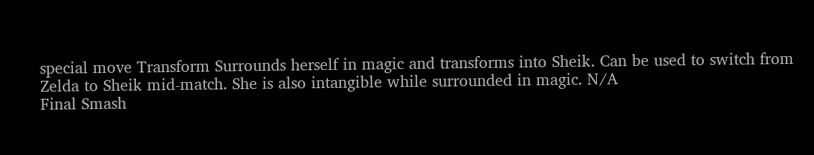special move Transform Surrounds herself in magic and transforms into Sheik. Can be used to switch from Zelda to Sheik mid-match. She is also intangible while surrounded in magic. N/A
Final Smash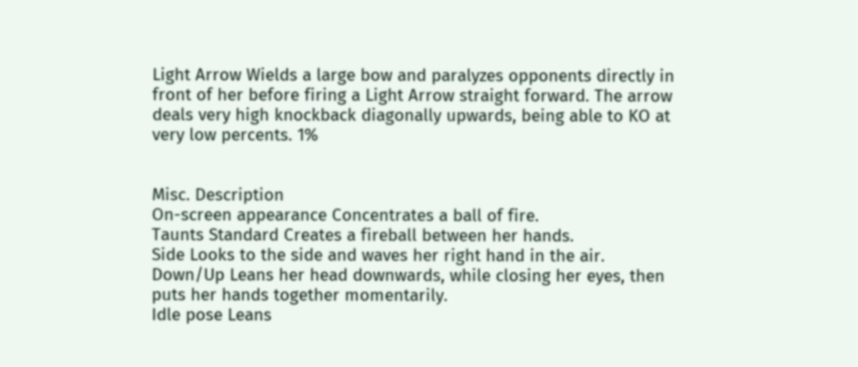Light Arrow Wields a large bow and paralyzes opponents directly in front of her before firing a Light Arrow straight forward. The arrow deals very high knockback diagonally upwards, being able to KO at very low percents. 1%


Misc. Description
On-screen appearance Concentrates a ball of fire.
Taunts Standard Creates a fireball between her hands.
Side Looks to the side and waves her right hand in the air.
Down/Up Leans her head downwards, while closing her eyes, then puts her hands together momentarily.
Idle pose Leans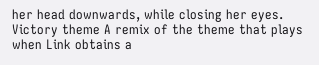her head downwards, while closing her eyes.
Victory theme A remix of the theme that plays when Link obtains a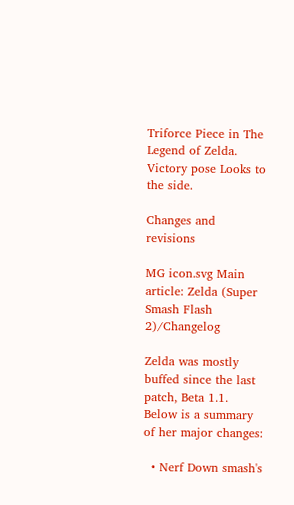Triforce Piece in The Legend of Zelda.
Victory pose Looks to the side.

Changes and revisions

MG icon.svg Main article: Zelda (Super Smash Flash 2)/Changelog

Zelda was mostly buffed since the last patch, Beta 1.1. Below is a summary of her major changes:

  • Nerf Down smash's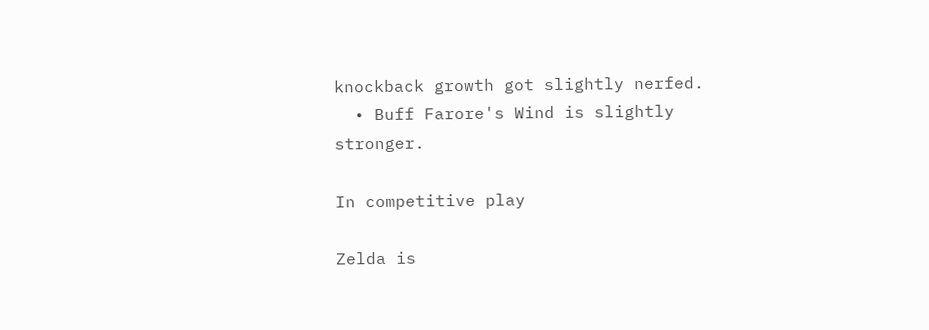knockback growth got slightly nerfed.
  • Buff Farore's Wind is slightly stronger.

In competitive play

Zelda is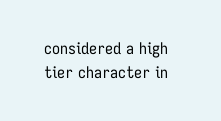considered a high tier character in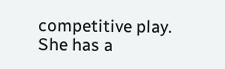competitive play. She has a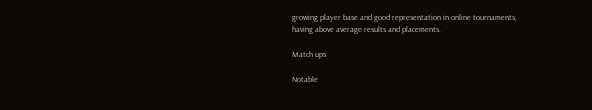growing player base and good representation in online tournaments, having above average results and placements.

Match ups

Notable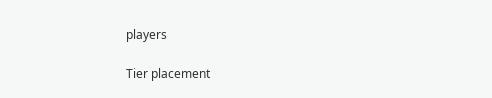players

Tier placement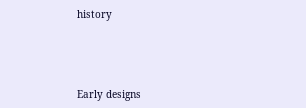history




Early designs